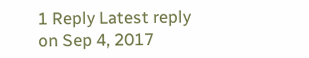1 Reply Latest reply on Sep 4, 2017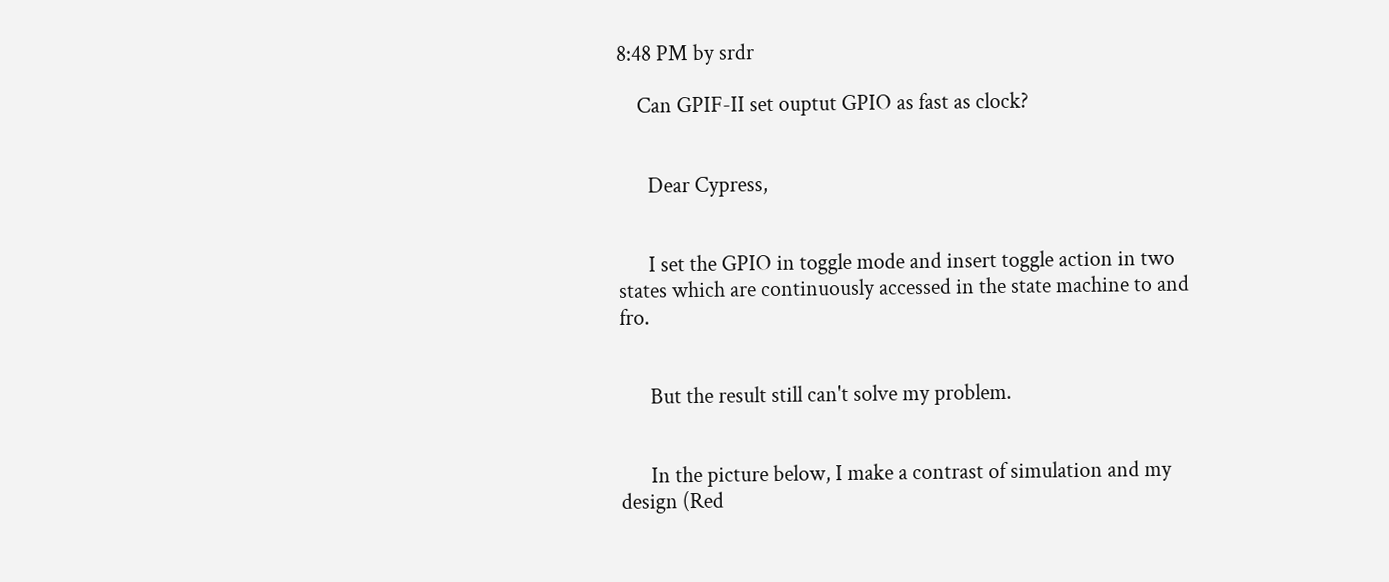8:48 PM by srdr

    Can GPIF-II set ouptut GPIO as fast as clock?


      Dear Cypress,


      I set the GPIO in toggle mode and insert toggle action in two states which are continuously accessed in the state machine to and fro.


      But the result still can't solve my problem.


      In the picture below, I make a contrast of simulation and my design (Red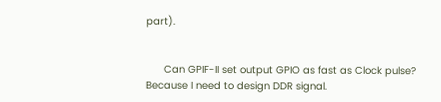part).


      Can GPIF-II set output GPIO as fast as Clock pulse? Because I need to design DDR signal.